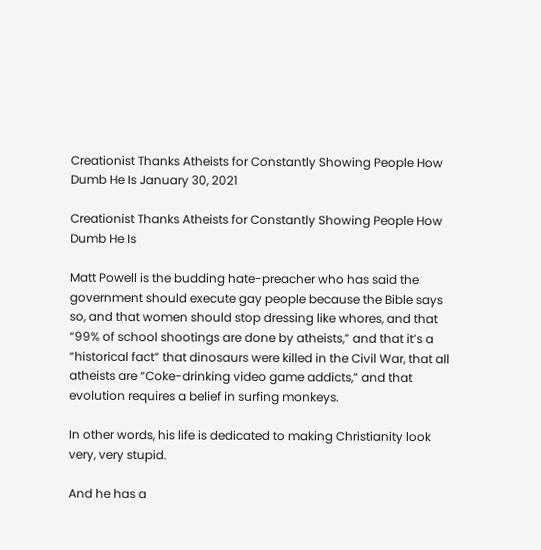Creationist Thanks Atheists for Constantly Showing People How Dumb He Is January 30, 2021

Creationist Thanks Atheists for Constantly Showing People How Dumb He Is

Matt Powell is the budding hate-preacher who has said the government should execute gay people because the Bible says so, and that women should stop dressing like whores, and that “99% of school shootings are done by atheists,” and that it’s a “historical fact” that dinosaurs were killed in the Civil War, that all atheists are “Coke-drinking video game addicts,” and that evolution requires a belief in surfing monkeys.

In other words, his life is dedicated to making Christianity look very, very stupid.

And he has a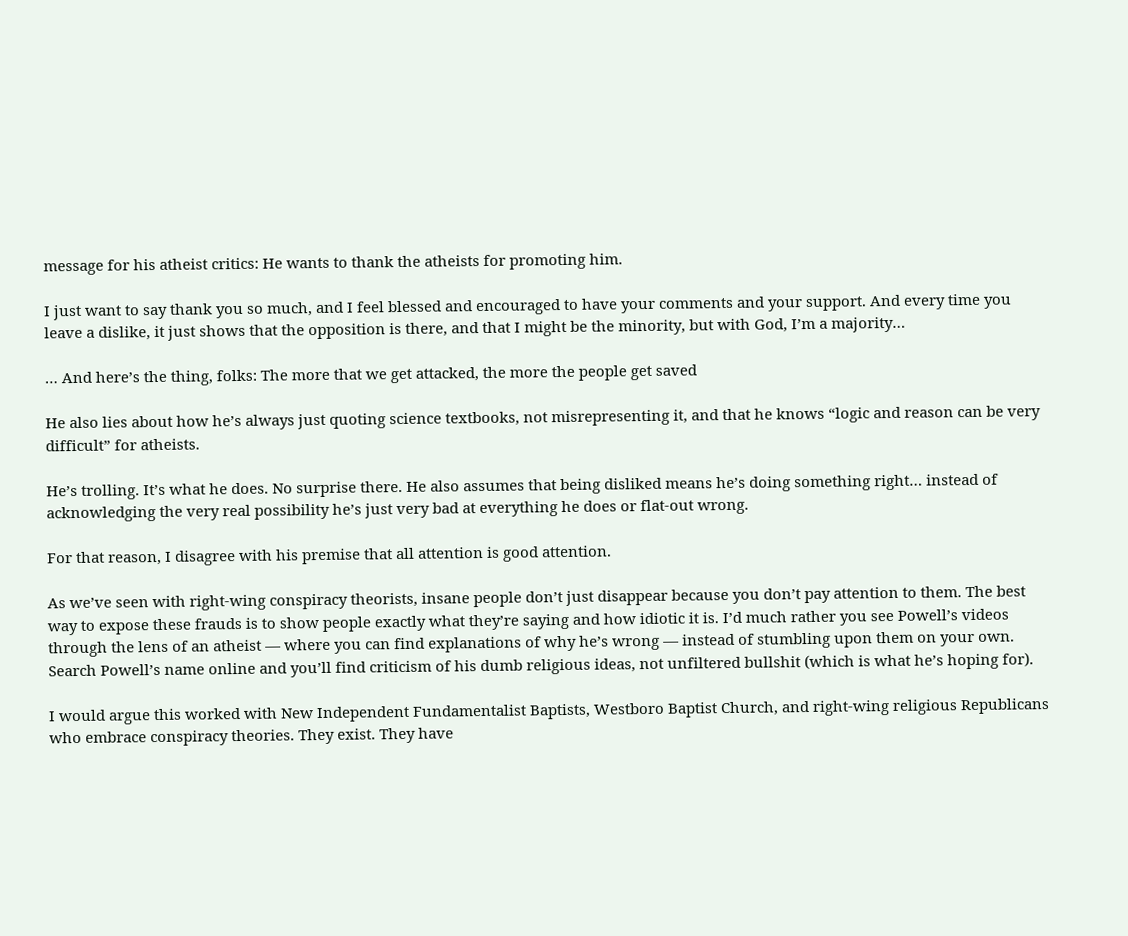message for his atheist critics: He wants to thank the atheists for promoting him.

I just want to say thank you so much, and I feel blessed and encouraged to have your comments and your support. And every time you leave a dislike, it just shows that the opposition is there, and that I might be the minority, but with God, I’m a majority…

… And here’s the thing, folks: The more that we get attacked, the more the people get saved

He also lies about how he’s always just quoting science textbooks, not misrepresenting it, and that he knows “logic and reason can be very difficult” for atheists.

He’s trolling. It’s what he does. No surprise there. He also assumes that being disliked means he’s doing something right… instead of acknowledging the very real possibility he’s just very bad at everything he does or flat-out wrong.

For that reason, I disagree with his premise that all attention is good attention.

As we’ve seen with right-wing conspiracy theorists, insane people don’t just disappear because you don’t pay attention to them. The best way to expose these frauds is to show people exactly what they’re saying and how idiotic it is. I’d much rather you see Powell’s videos through the lens of an atheist — where you can find explanations of why he’s wrong — instead of stumbling upon them on your own. Search Powell’s name online and you’ll find criticism of his dumb religious ideas, not unfiltered bullshit (which is what he’s hoping for).

I would argue this worked with New Independent Fundamentalist Baptists, Westboro Baptist Church, and right-wing religious Republicans who embrace conspiracy theories. They exist. They have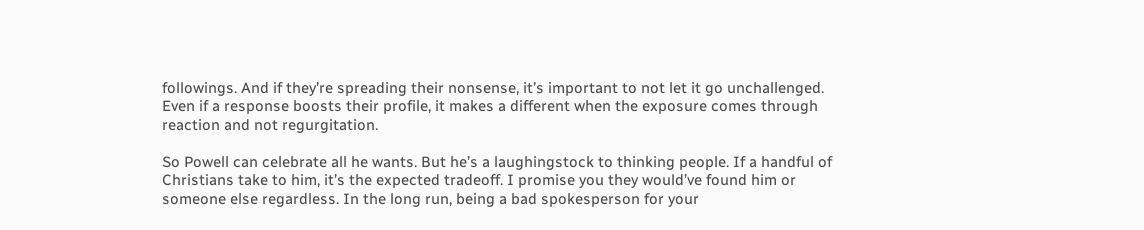followings. And if they’re spreading their nonsense, it’s important to not let it go unchallenged. Even if a response boosts their profile, it makes a different when the exposure comes through reaction and not regurgitation.

So Powell can celebrate all he wants. But he’s a laughingstock to thinking people. If a handful of Christians take to him, it’s the expected tradeoff. I promise you they would’ve found him or someone else regardless. In the long run, being a bad spokesperson for your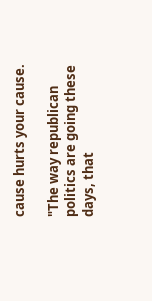cause hurts your cause.

"The way republican politics are going these days, that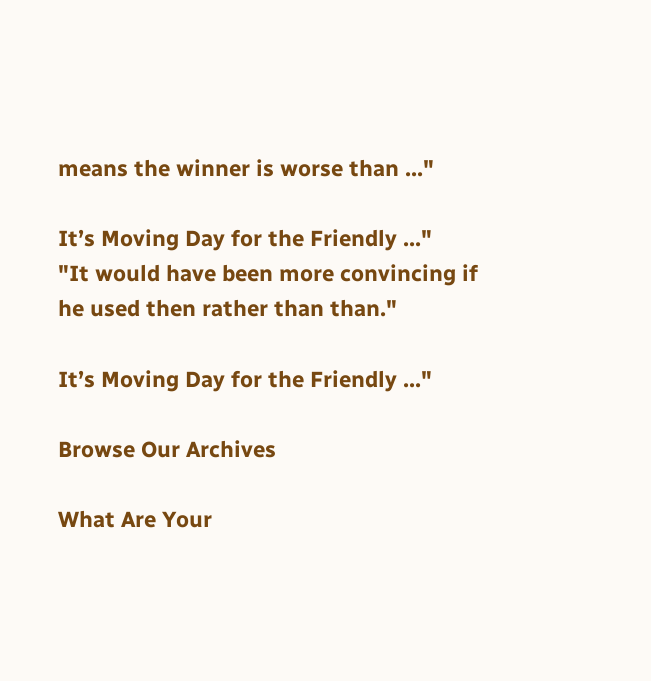means the winner is worse than ..."

It’s Moving Day for the Friendly ..."
"It would have been more convincing if he used then rather than than."

It’s Moving Day for the Friendly ..."

Browse Our Archives

What Are Your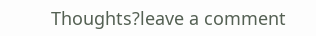Thoughts?leave a comment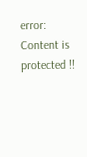error: Content is protected !!